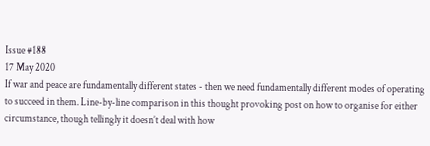Issue #188
17 May 2020
If war and peace are fundamentally different states - then we need fundamentally different modes of operating to succeed in them. Line-by-line comparison in this thought provoking post on how to organise for either circumstance, though tellingly it doesn’t deal with how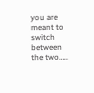you are meant to switch between the two…..